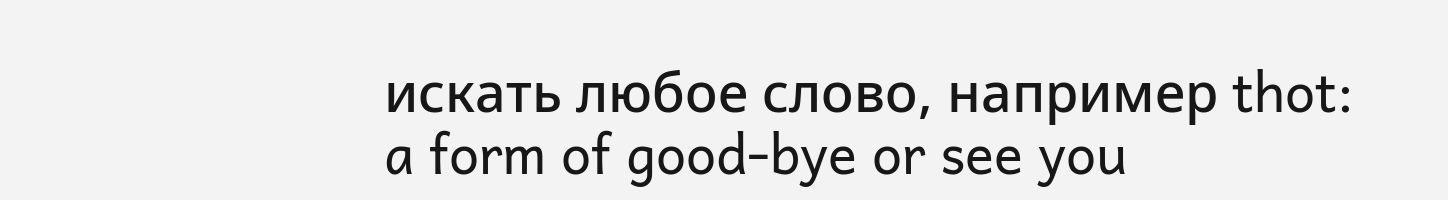искать любое слово, например thot:
a form of good-bye or see you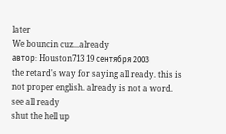later
We bouncin cuz...already
автор: Houston713 19 сентября 2003
the retard's way for saying all ready. this is not proper english. already is not a word. see all ready
shut the hell up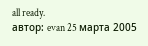all ready.
автор: evan 25 марта 2005